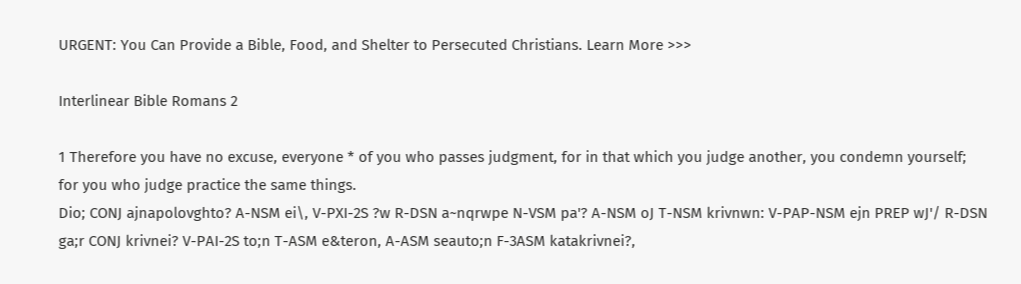URGENT: You Can Provide a Bible, Food, and Shelter to Persecuted Christians. Learn More >>>

Interlinear Bible Romans 2

1 Therefore you have no excuse, everyone * of you who passes judgment, for in that which you judge another, you condemn yourself; for you who judge practice the same things.
Dio; CONJ ajnapolovghto? A-NSM ei\, V-PXI-2S ?w R-DSN a~nqrwpe N-VSM pa'? A-NSM oJ T-NSM krivnwn: V-PAP-NSM ejn PREP wJ'/ R-DSN ga;r CONJ krivnei? V-PAI-2S to;n T-ASM e&teron, A-ASM seauto;n F-3ASM katakrivnei?,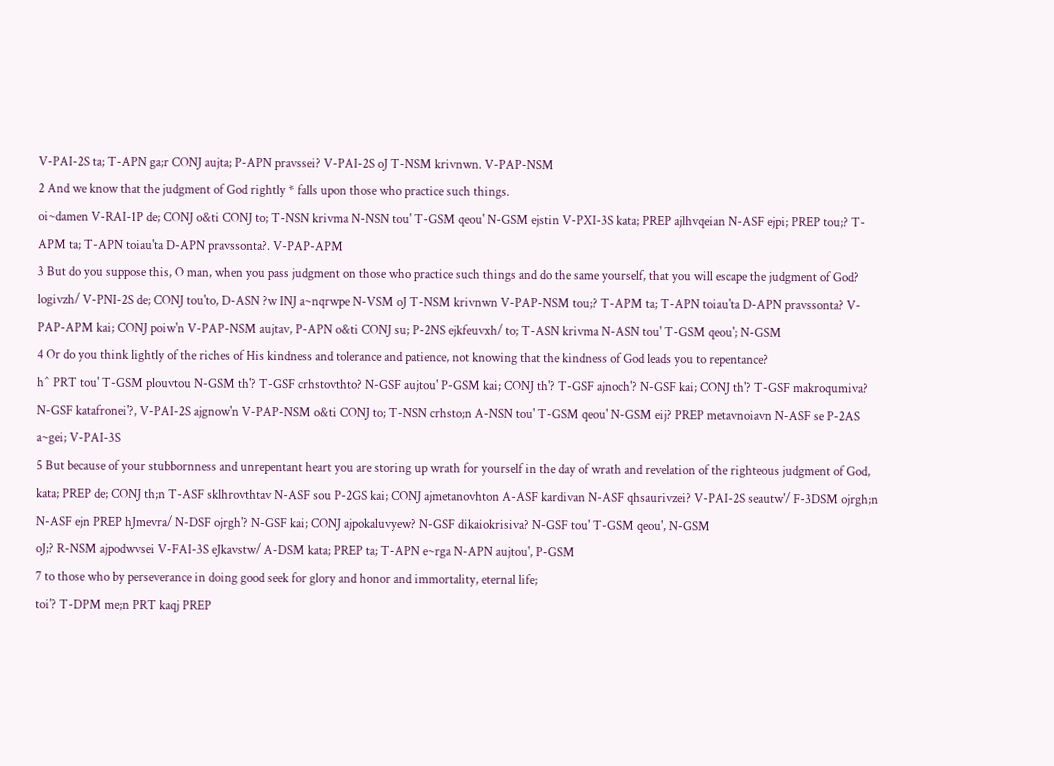V-PAI-2S ta; T-APN ga;r CONJ aujta; P-APN pravssei? V-PAI-2S oJ T-NSM krivnwn. V-PAP-NSM
2 And we know that the judgment of God rightly * falls upon those who practice such things.
oi~damen V-RAI-1P de; CONJ o&ti CONJ to; T-NSN krivma N-NSN tou' T-GSM qeou' N-GSM ejstin V-PXI-3S kata; PREP ajlhvqeian N-ASF ejpi; PREP tou;? T-APM ta; T-APN toiau'ta D-APN pravssonta?. V-PAP-APM
3 But do you suppose this, O man, when you pass judgment on those who practice such things and do the same yourself, that you will escape the judgment of God?
logivzh/ V-PNI-2S de; CONJ tou'to, D-ASN ?w INJ a~nqrwpe N-VSM oJ T-NSM krivnwn V-PAP-NSM tou;? T-APM ta; T-APN toiau'ta D-APN pravssonta? V-PAP-APM kai; CONJ poiw'n V-PAP-NSM aujtav, P-APN o&ti CONJ su; P-2NS ejkfeuvxh/ to; T-ASN krivma N-ASN tou' T-GSM qeou'; N-GSM
4 Or do you think lightly of the riches of His kindness and tolerance and patience, not knowing that the kindness of God leads you to repentance?
h^ PRT tou' T-GSM plouvtou N-GSM th'? T-GSF crhstovthto? N-GSF aujtou' P-GSM kai; CONJ th'? T-GSF ajnoch'? N-GSF kai; CONJ th'? T-GSF makroqumiva? N-GSF katafronei'?, V-PAI-2S ajgnow'n V-PAP-NSM o&ti CONJ to; T-NSN crhsto;n A-NSN tou' T-GSM qeou' N-GSM eij? PREP metavnoiavn N-ASF se P-2AS a~gei; V-PAI-3S
5 But because of your stubbornness and unrepentant heart you are storing up wrath for yourself in the day of wrath and revelation of the righteous judgment of God,
kata; PREP de; CONJ th;n T-ASF sklhrovthtav N-ASF sou P-2GS kai; CONJ ajmetanovhton A-ASF kardivan N-ASF qhsaurivzei? V-PAI-2S seautw'/ F-3DSM ojrgh;n N-ASF ejn PREP hJmevra/ N-DSF ojrgh'? N-GSF kai; CONJ ajpokaluvyew? N-GSF dikaiokrisiva? N-GSF tou' T-GSM qeou', N-GSM
oJ;? R-NSM ajpodwvsei V-FAI-3S eJkavstw/ A-DSM kata; PREP ta; T-APN e~rga N-APN aujtou', P-GSM
7 to those who by perseverance in doing good seek for glory and honor and immortality, eternal life;
toi'? T-DPM me;n PRT kaqj PREP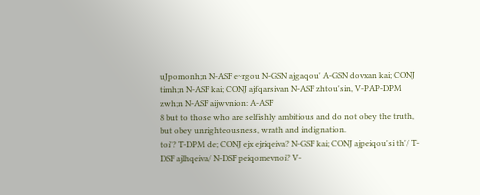uJpomonh;n N-ASF e~rgou N-GSN ajgaqou' A-GSN dovxan kai; CONJ timh;n N-ASF kai; CONJ ajfqarsivan N-ASF zhtou'sin, V-PAP-DPM zwh;n N-ASF aijwvnion: A-ASF
8 but to those who are selfishly ambitious and do not obey the truth, but obey unrighteousness, wrath and indignation.
toi'? T-DPM de; CONJ ejx ejriqeiva? N-GSF kai; CONJ ajpeiqou'si th'/ T-DSF ajlhqeiva/ N-DSF peiqomevnoi? V-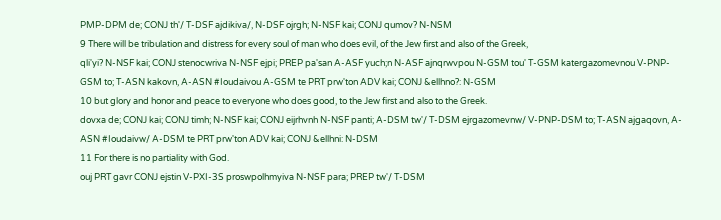PMP-DPM de; CONJ th'/ T-DSF ajdikiva/, N-DSF ojrgh; N-NSF kai; CONJ qumov? N-NSM
9 There will be tribulation and distress for every soul of man who does evil, of the Jew first and also of the Greek,
qli'yi? N-NSF kai; CONJ stenocwriva N-NSF ejpi; PREP pa'san A-ASF yuch;n N-ASF ajnqrwvpou N-GSM tou' T-GSM katergazomevnou V-PNP-GSM to; T-ASN kakovn, A-ASN #Ioudaivou A-GSM te PRT prw'ton ADV kai; CONJ &ellhno?: N-GSM
10 but glory and honor and peace to everyone who does good, to the Jew first and also to the Greek.
dovxa de; CONJ kai; CONJ timh; N-NSF kai; CONJ eijrhvnh N-NSF panti; A-DSM tw'/ T-DSM ejrgazomevnw/ V-PNP-DSM to; T-ASN ajgaqovn, A-ASN #Ioudaivw/ A-DSM te PRT prw'ton ADV kai; CONJ &ellhni: N-DSM
11 For there is no partiality with God.
ouj PRT gavr CONJ ejstin V-PXI-3S proswpolhmyiva N-NSF para; PREP tw'/ T-DSM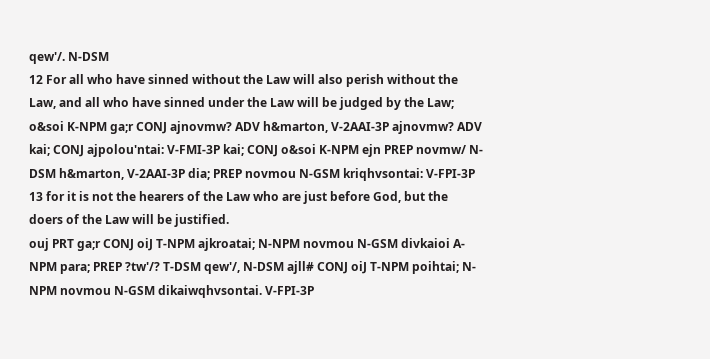qew'/. N-DSM
12 For all who have sinned without the Law will also perish without the Law, and all who have sinned under the Law will be judged by the Law;
o&soi K-NPM ga;r CONJ ajnovmw? ADV h&marton, V-2AAI-3P ajnovmw? ADV kai; CONJ ajpolou'ntai: V-FMI-3P kai; CONJ o&soi K-NPM ejn PREP novmw/ N-DSM h&marton, V-2AAI-3P dia; PREP novmou N-GSM kriqhvsontai: V-FPI-3P
13 for it is not the hearers of the Law who are just before God, but the doers of the Law will be justified.
ouj PRT ga;r CONJ oiJ T-NPM ajkroatai; N-NPM novmou N-GSM divkaioi A-NPM para; PREP ?tw'/? T-DSM qew'/, N-DSM ajll# CONJ oiJ T-NPM poihtai; N-NPM novmou N-GSM dikaiwqhvsontai. V-FPI-3P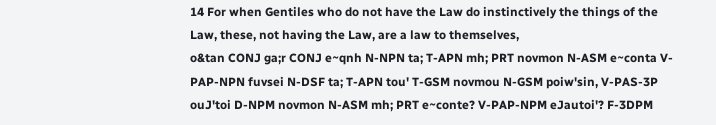14 For when Gentiles who do not have the Law do instinctively the things of the Law, these, not having the Law, are a law to themselves,
o&tan CONJ ga;r CONJ e~qnh N-NPN ta; T-APN mh; PRT novmon N-ASM e~conta V-PAP-NPN fuvsei N-DSF ta; T-APN tou' T-GSM novmou N-GSM poiw'sin, V-PAS-3P ouJ'toi D-NPM novmon N-ASM mh; PRT e~conte? V-PAP-NPM eJautoi'? F-3DPM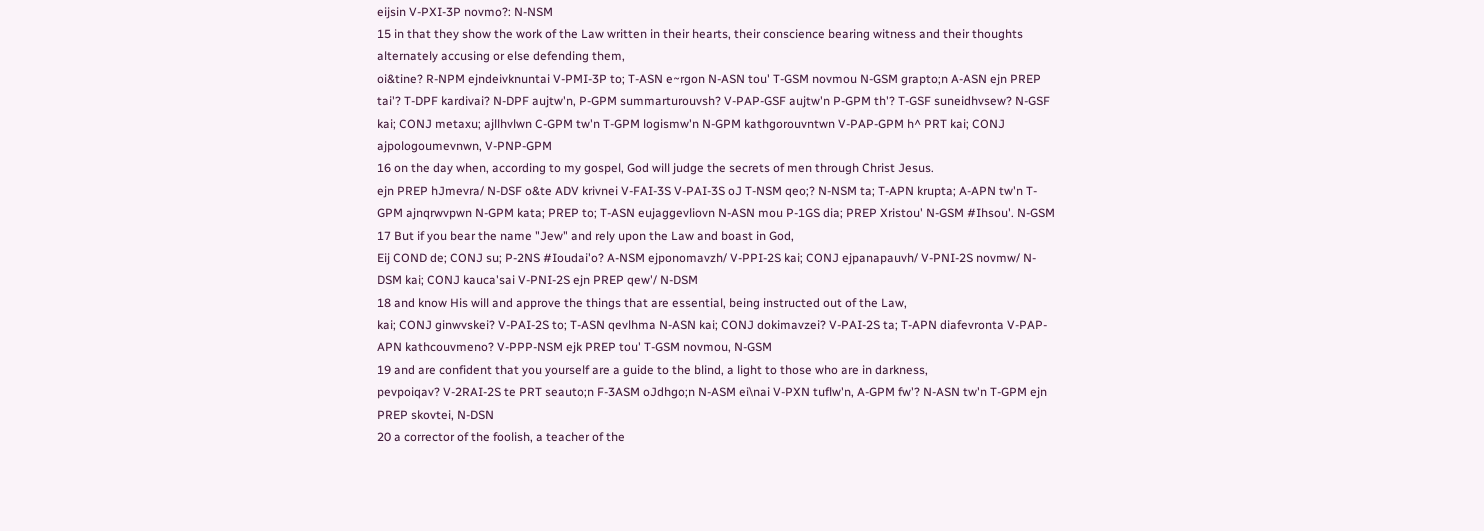eijsin V-PXI-3P novmo?: N-NSM
15 in that they show the work of the Law written in their hearts, their conscience bearing witness and their thoughts alternately accusing or else defending them,
oi&tine? R-NPM ejndeivknuntai V-PMI-3P to; T-ASN e~rgon N-ASN tou' T-GSM novmou N-GSM grapto;n A-ASN ejn PREP tai'? T-DPF kardivai? N-DPF aujtw'n, P-GPM summarturouvsh? V-PAP-GSF aujtw'n P-GPM th'? T-GSF suneidhvsew? N-GSF kai; CONJ metaxu; ajllhvlwn C-GPM tw'n T-GPM logismw'n N-GPM kathgorouvntwn V-PAP-GPM h^ PRT kai; CONJ ajpologoumevnwn, V-PNP-GPM
16 on the day when, according to my gospel, God will judge the secrets of men through Christ Jesus.
ejn PREP hJmevra/ N-DSF o&te ADV krivnei V-FAI-3S V-PAI-3S oJ T-NSM qeo;? N-NSM ta; T-APN krupta; A-APN tw'n T-GPM ajnqrwvpwn N-GPM kata; PREP to; T-ASN eujaggevliovn N-ASN mou P-1GS dia; PREP Xristou' N-GSM #Ihsou'. N-GSM
17 But if you bear the name "Jew" and rely upon the Law and boast in God,
Eij COND de; CONJ su; P-2NS #Ioudai'o? A-NSM ejponomavzh/ V-PPI-2S kai; CONJ ejpanapauvh/ V-PNI-2S novmw/ N-DSM kai; CONJ kauca'sai V-PNI-2S ejn PREP qew'/ N-DSM
18 and know His will and approve the things that are essential, being instructed out of the Law,
kai; CONJ ginwvskei? V-PAI-2S to; T-ASN qevlhma N-ASN kai; CONJ dokimavzei? V-PAI-2S ta; T-APN diafevronta V-PAP-APN kathcouvmeno? V-PPP-NSM ejk PREP tou' T-GSM novmou, N-GSM
19 and are confident that you yourself are a guide to the blind, a light to those who are in darkness,
pevpoiqav? V-2RAI-2S te PRT seauto;n F-3ASM oJdhgo;n N-ASM ei\nai V-PXN tuflw'n, A-GPM fw'? N-ASN tw'n T-GPM ejn PREP skovtei, N-DSN
20 a corrector of the foolish, a teacher of the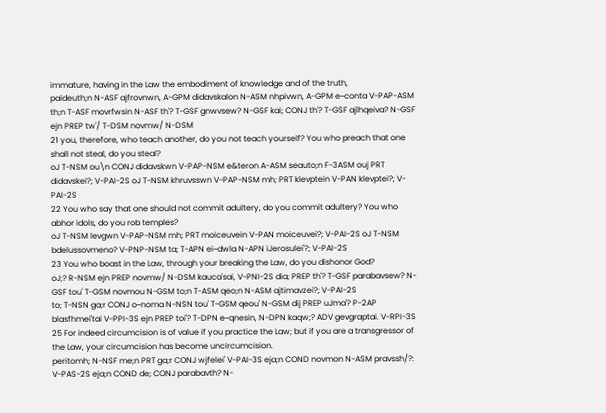immature, having in the Law the embodiment of knowledge and of the truth,
paideuth;n N-ASF ajfrovnwn, A-GPM didavskalon N-ASM nhpivwn, A-GPM e~conta V-PAP-ASM th;n T-ASF movrfwsin N-ASF th'? T-GSF gnwvsew? N-GSF kai; CONJ th'? T-GSF ajlhqeiva? N-GSF ejn PREP tw'/ T-DSM novmw/ N-DSM
21 you, therefore, who teach another, do you not teach yourself? You who preach that one shall not steal, do you steal?
oJ T-NSM ou\n CONJ didavskwn V-PAP-NSM e&teron A-ASM seauto;n F-3ASM ouj PRT didavskei?; V-PAI-2S oJ T-NSM khruvsswn V-PAP-NSM mh; PRT klevptein V-PAN klevptei?; V-PAI-2S
22 You who say that one should not commit adultery, do you commit adultery? You who abhor idols, do you rob temples?
oJ T-NSM levgwn V-PAP-NSM mh; PRT moiceuvein V-PAN moiceuvei?; V-PAI-2S oJ T-NSM bdelussovmeno? V-PNP-NSM ta; T-APN ei~dwla N-APN iJerosulei'?; V-PAI-2S
23 You who boast in the Law, through your breaking the Law, do you dishonor God?
oJ;? R-NSM ejn PREP novmw/ N-DSM kauca'sai, V-PNI-2S dia; PREP th'? T-GSF parabavsew? N-GSF tou' T-GSM novmou N-GSM to;n T-ASM qeo;n N-ASM ajtimavzei?; V-PAI-2S
to; T-NSN ga;r CONJ o~noma N-NSN tou' T-GSM qeou' N-GSM dij PREP uJma'? P-2AP blasfhmei'tai V-PPI-3S ejn PREP toi'? T-DPN e~qnesin, N-DPN kaqw;? ADV gevgraptai. V-RPI-3S
25 For indeed circumcision is of value if you practice the Law; but if you are a transgressor of the Law, your circumcision has become uncircumcision.
peritomh; N-NSF me;n PRT ga;r CONJ wjfelei' V-PAI-3S eja;n COND novmon N-ASM pravssh/?: V-PAS-2S eja;n COND de; CONJ parabavth? N-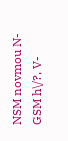NSM novmou N-GSM h\/?, V-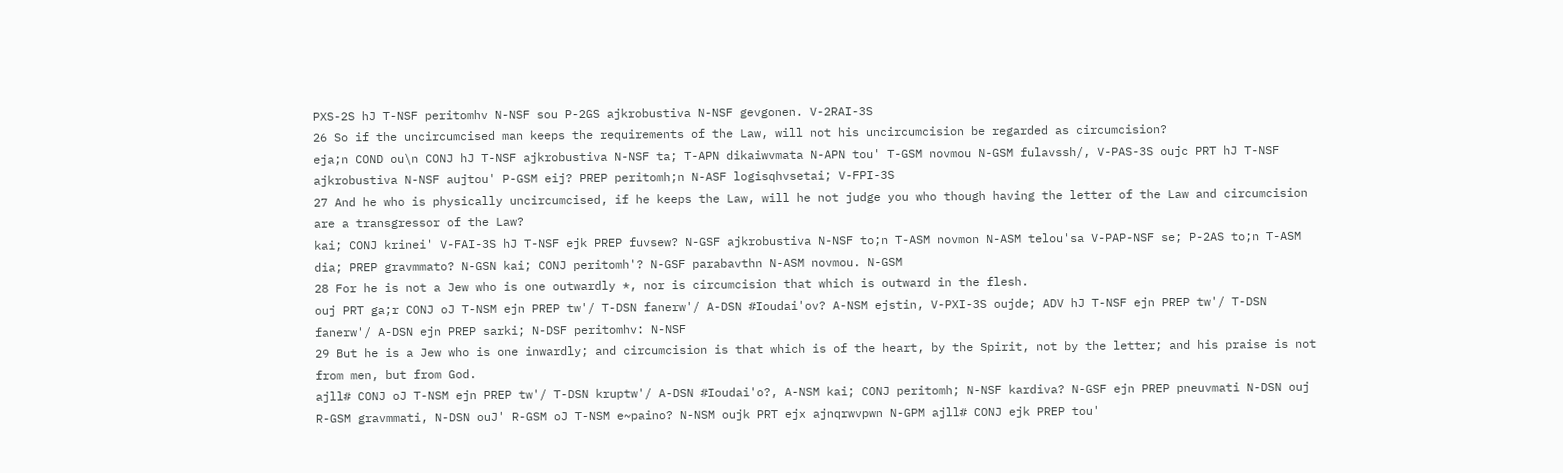PXS-2S hJ T-NSF peritomhv N-NSF sou P-2GS ajkrobustiva N-NSF gevgonen. V-2RAI-3S
26 So if the uncircumcised man keeps the requirements of the Law, will not his uncircumcision be regarded as circumcision?
eja;n COND ou\n CONJ hJ T-NSF ajkrobustiva N-NSF ta; T-APN dikaiwvmata N-APN tou' T-GSM novmou N-GSM fulavssh/, V-PAS-3S oujc PRT hJ T-NSF ajkrobustiva N-NSF aujtou' P-GSM eij? PREP peritomh;n N-ASF logisqhvsetai; V-FPI-3S
27 And he who is physically uncircumcised, if he keeps the Law, will he not judge you who though having the letter of the Law and circumcision are a transgressor of the Law?
kai; CONJ krinei' V-FAI-3S hJ T-NSF ejk PREP fuvsew? N-GSF ajkrobustiva N-NSF to;n T-ASM novmon N-ASM telou'sa V-PAP-NSF se; P-2AS to;n T-ASM dia; PREP gravmmato? N-GSN kai; CONJ peritomh'? N-GSF parabavthn N-ASM novmou. N-GSM
28 For he is not a Jew who is one outwardly *, nor is circumcision that which is outward in the flesh.
ouj PRT ga;r CONJ oJ T-NSM ejn PREP tw'/ T-DSN fanerw'/ A-DSN #Ioudai'ov? A-NSM ejstin, V-PXI-3S oujde; ADV hJ T-NSF ejn PREP tw'/ T-DSN fanerw'/ A-DSN ejn PREP sarki; N-DSF peritomhv: N-NSF
29 But he is a Jew who is one inwardly; and circumcision is that which is of the heart, by the Spirit, not by the letter; and his praise is not from men, but from God.
ajll# CONJ oJ T-NSM ejn PREP tw'/ T-DSN kruptw'/ A-DSN #Ioudai'o?, A-NSM kai; CONJ peritomh; N-NSF kardiva? N-GSF ejn PREP pneuvmati N-DSN ouj R-GSM gravmmati, N-DSN ouJ' R-GSM oJ T-NSM e~paino? N-NSM oujk PRT ejx ajnqrwvpwn N-GPM ajll# CONJ ejk PREP tou'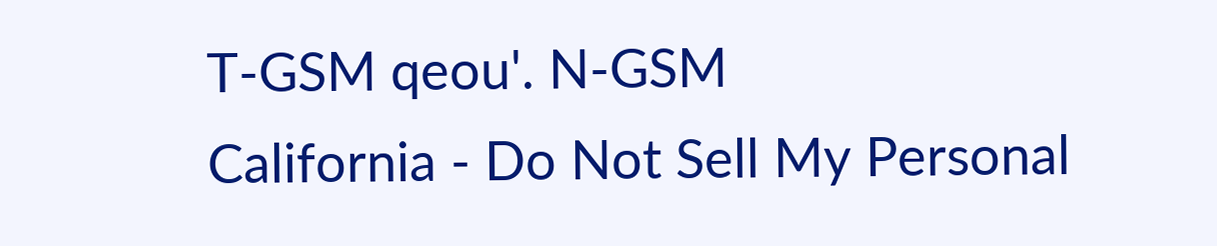T-GSM qeou'. N-GSM
California - Do Not Sell My Personal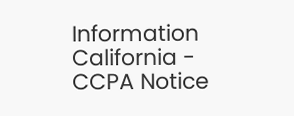Information  California - CCPA Notice